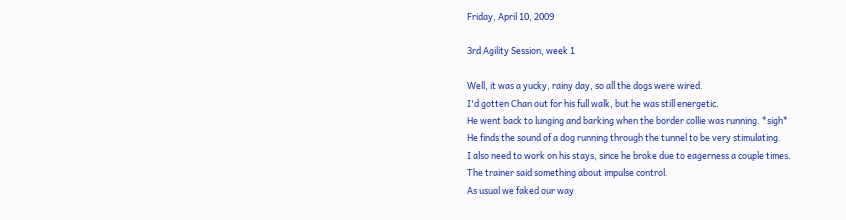Friday, April 10, 2009

3rd Agility Session, week 1

Well, it was a yucky, rainy day, so all the dogs were wired.
I'd gotten Chan out for his full walk, but he was still energetic.
He went back to lunging and barking when the border collie was running. *sigh*
He finds the sound of a dog running through the tunnel to be very stimulating.
I also need to work on his stays, since he broke due to eagerness a couple times.
The trainer said something about impulse control.
As usual we faked our way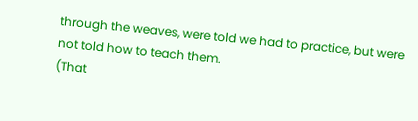through the weaves, were told we had to practice, but were not told how to teach them.
(That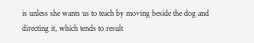is unless she wants us to teach by moving beside the dog and directing it, which tends to result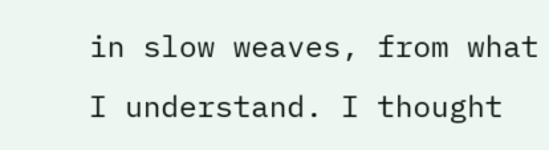in slow weaves, from what I understand. I thought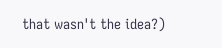that wasn't the idea?)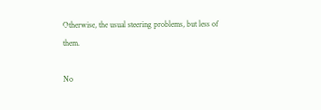Otherwise, the usual steering problems, but less of them.

No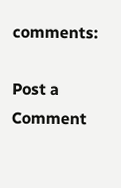comments:

Post a Comment